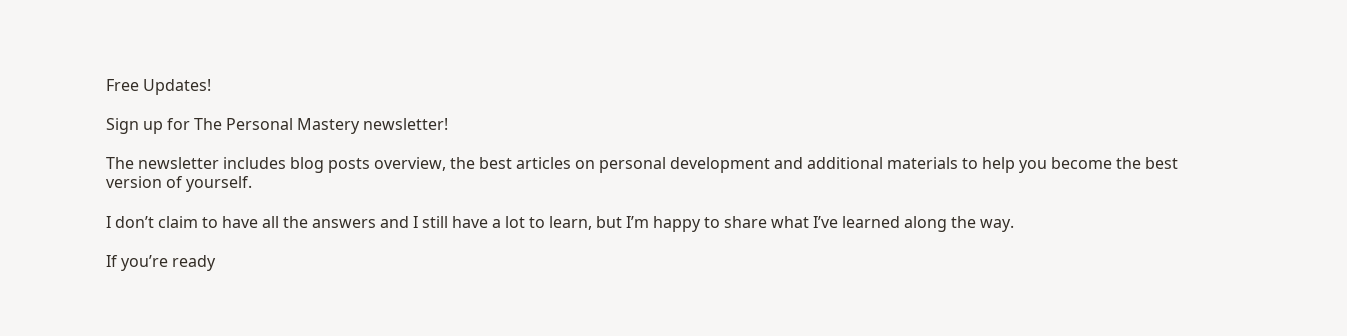Free Updates!

Sign up for The Personal Mastery newsletter!

The newsletter includes blog posts overview, the best articles on personal development and additional materials to help you become the best version of yourself.

I don’t claim to have all the answers and I still have a lot to learn, but I’m happy to share what I’ve learned along the way.

If you’re ready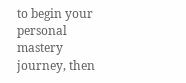to begin your personal mastery journey, then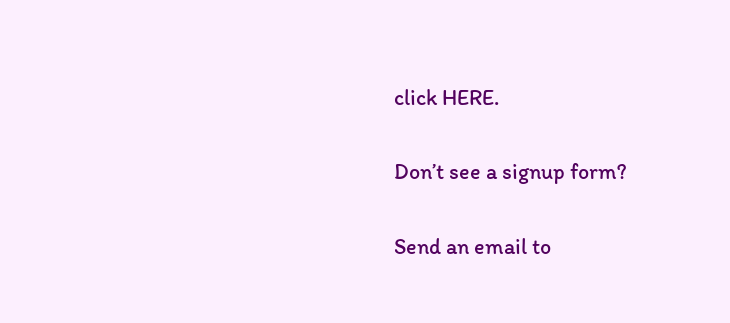click HERE.

Don’t see a signup form?

Send an email to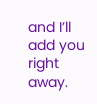and I’ll add you right away.